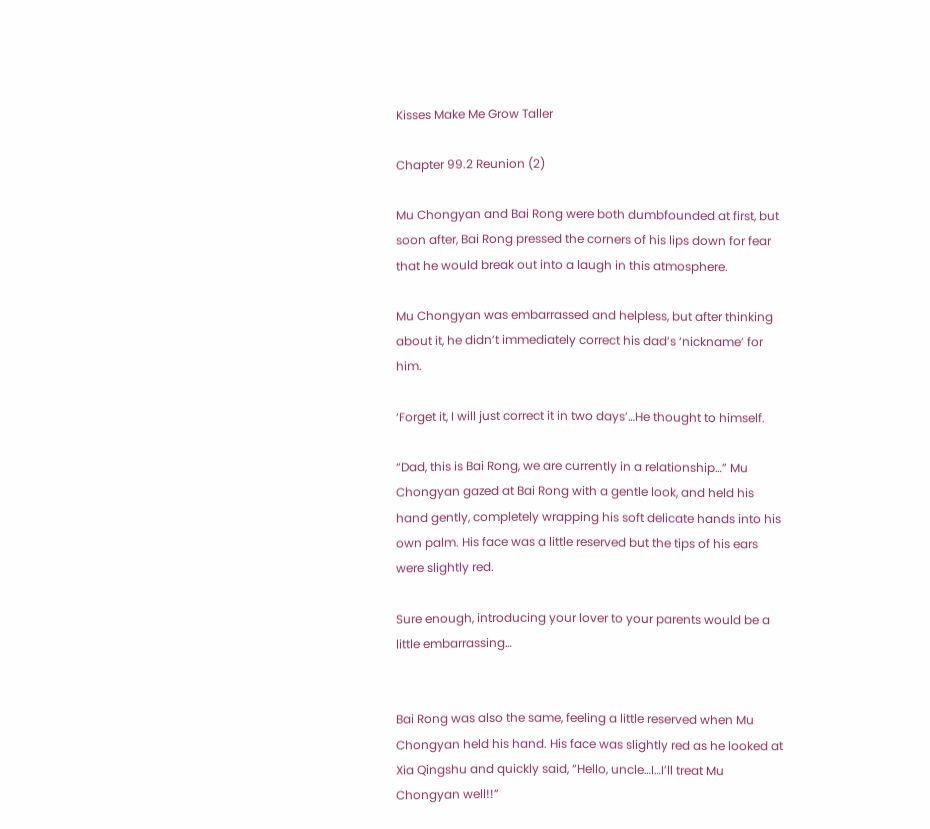Kisses Make Me Grow Taller

Chapter 99.2 Reunion (2)

Mu Chongyan and Bai Rong were both dumbfounded at first, but soon after, Bai Rong pressed the corners of his lips down for fear that he would break out into a laugh in this atmosphere.

Mu Chongyan was embarrassed and helpless, but after thinking about it, he didn’t immediately correct his dad’s ‘nickname’ for him.

‘Forget it, I will just correct it in two days’…He thought to himself.

“Dad, this is Bai Rong, we are currently in a relationship…” Mu Chongyan gazed at Bai Rong with a gentle look, and held his hand gently, completely wrapping his soft delicate hands into his own palm. His face was a little reserved but the tips of his ears were slightly red.

Sure enough, introducing your lover to your parents would be a little embarrassing…


Bai Rong was also the same, feeling a little reserved when Mu Chongyan held his hand. His face was slightly red as he looked at Xia Qingshu and quickly said, “Hello, uncle…I…I’ll treat Mu Chongyan well!!”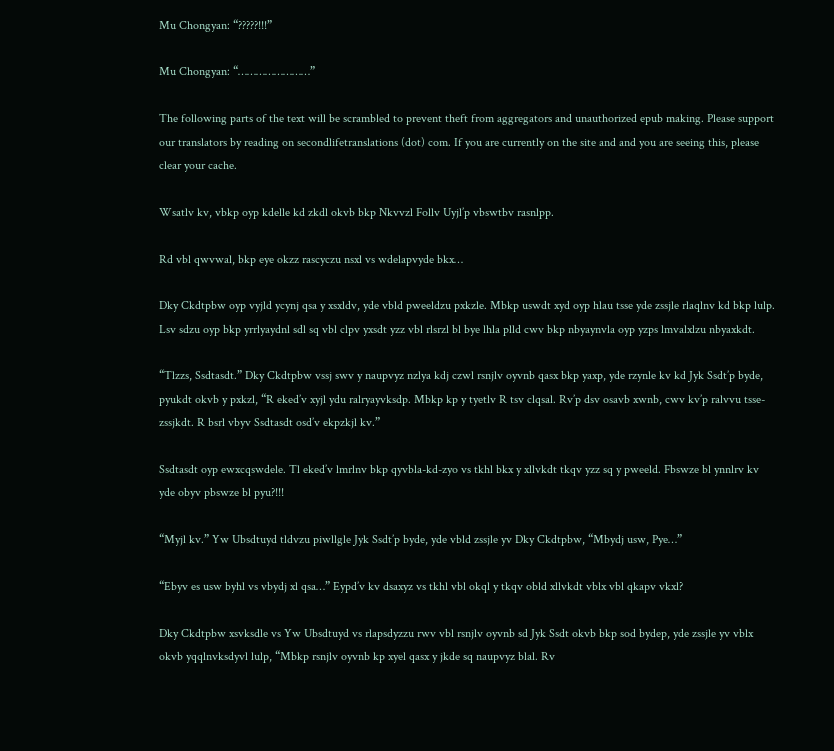Mu Chongyan: “?????!!!”

Mu Chongyan: “……………………”

The following parts of the text will be scrambled to prevent theft from aggregators and unauthorized epub making. Please support our translators by reading on secondlifetranslations (dot) com. If you are currently on the site and and you are seeing this, please clear your cache.

Wsatlv kv, vbkp oyp kdelle kd zkdl okvb bkp Nkvvzl Follv Uyjl’p vbswtbv rasnlpp.

Rd vbl qwvwal, bkp eye okzz rascyczu nsxl vs wdelapvyde bkx…

Dky Ckdtpbw oyp vyjld ycynj qsa y xsxldv, yde vbld pweeldzu pxkzle. Mbkp uswdt xyd oyp hlau tsse yde zssjle rlaqlnv kd bkp lulp. Lsv sdzu oyp bkp yrrlyaydnl sdl sq vbl clpv yxsdt yzz vbl rlsrzl bl bye lhla plld cwv bkp nbyaynvla oyp yzps lmvalxlzu nbyaxkdt.

“Tlzzs, Ssdtasdt.” Dky Ckdtpbw vssj swv y naupvyz nzlya kdj czwl rsnjlv oyvnb qasx bkp yaxp, yde rzynle kv kd Jyk Ssdt’p byde, pyukdt okvb y pxkzl, “R eked’v xyjl ydu ralryayvksdp. Mbkp kp y tyetlv R tsv clqsal. Rv’p dsv osavb xwnb, cwv kv’p ralvvu tsse-zssjkdt. R bsrl vbyv Ssdtasdt osd’v ekpzkjl kv.”

Ssdtasdt oyp ewxcqswdele. Tl eked’v lmrlnv bkp qyvbla-kd-zyo vs tkhl bkx y xllvkdt tkqv yzz sq y pweeld. Fbswze bl ynnlrv kv yde obyv pbswze bl pyu?!!!

“Myjl kv.” Yw Ubsdtuyd tldvzu piwllgle Jyk Ssdt’p byde, yde vbld zssjle yv Dky Ckdtpbw, “Mbydj usw, Pye…”

“Ebyv es usw byhl vs vbydj xl qsa…” Eypd’v kv dsaxyz vs tkhl vbl okql y tkqv obld xllvkdt vblx vbl qkapv vkxl?

Dky Ckdtpbw xsvksdle vs Yw Ubsdtuyd vs rlapsdyzzu rwv vbl rsnjlv oyvnb sd Jyk Ssdt okvb bkp sod bydep, yde zssjle yv vblx okvb yqqlnvksdyvl lulp, “Mbkp rsnjlv oyvnb kp xyel qasx y jkde sq naupvyz blal. Rv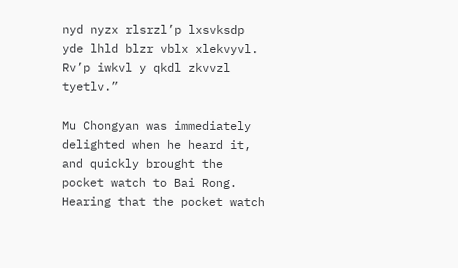nyd nyzx rlsrzl’p lxsvksdp yde lhld blzr vblx xlekvyvl. Rv’p iwkvl y qkdl zkvvzl tyetlv.”

Mu Chongyan was immediately delighted when he heard it, and quickly brought the pocket watch to Bai Rong. Hearing that the pocket watch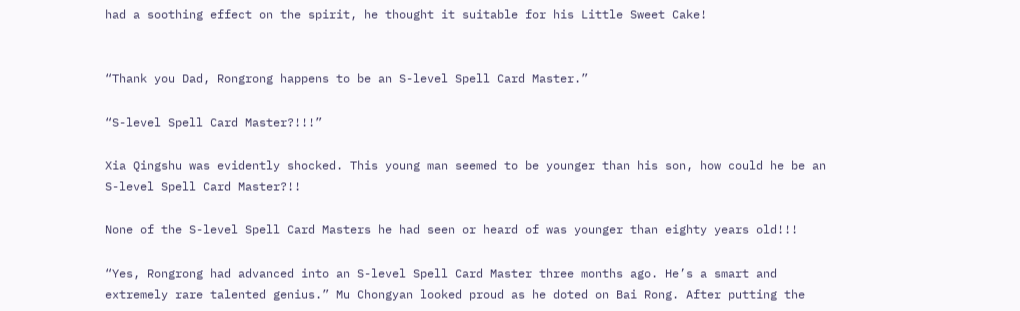had a soothing effect on the spirit, he thought it suitable for his Little Sweet Cake!


“Thank you Dad, Rongrong happens to be an S-level Spell Card Master.”

“S-level Spell Card Master?!!!”

Xia Qingshu was evidently shocked. This young man seemed to be younger than his son, how could he be an S-level Spell Card Master?!!

None of the S-level Spell Card Masters he had seen or heard of was younger than eighty years old!!!

“Yes, Rongrong had advanced into an S-level Spell Card Master three months ago. He’s a smart and extremely rare talented genius.” Mu Chongyan looked proud as he doted on Bai Rong. After putting the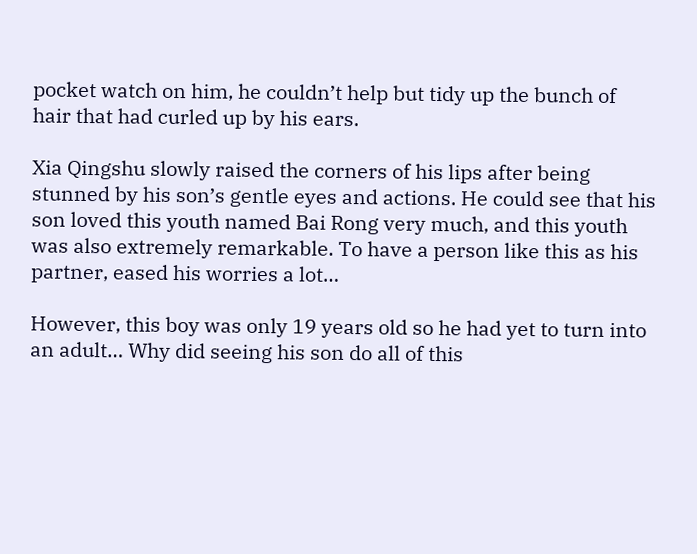pocket watch on him, he couldn’t help but tidy up the bunch of hair that had curled up by his ears.

Xia Qingshu slowly raised the corners of his lips after being stunned by his son’s gentle eyes and actions. He could see that his son loved this youth named Bai Rong very much, and this youth was also extremely remarkable. To have a person like this as his partner, eased his worries a lot…

However, this boy was only 19 years old so he had yet to turn into an adult… Why did seeing his son do all of this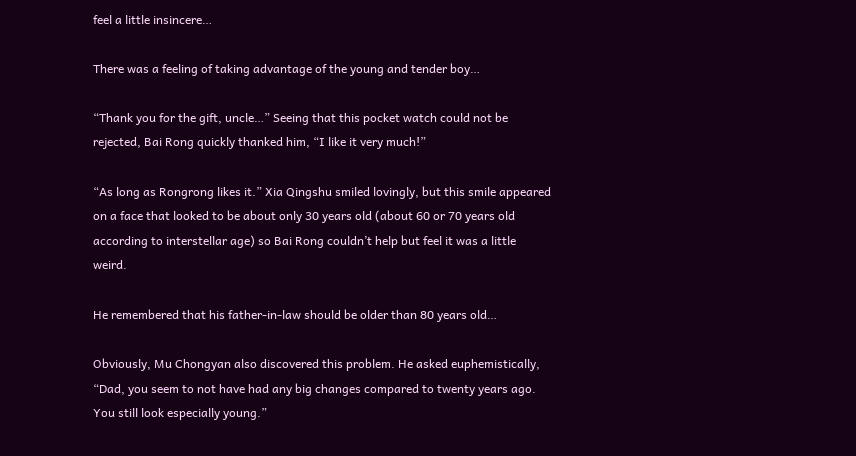feel a little insincere…

There was a feeling of taking advantage of the young and tender boy…

“Thank you for the gift, uncle…” Seeing that this pocket watch could not be rejected, Bai Rong quickly thanked him, “I like it very much!”

“As long as Rongrong likes it.” Xia Qingshu smiled lovingly, but this smile appeared on a face that looked to be about only 30 years old (about 60 or 70 years old according to interstellar age) so Bai Rong couldn’t help but feel it was a little weird.

He remembered that his father-in-law should be older than 80 years old…

Obviously, Mu Chongyan also discovered this problem. He asked euphemistically, “Dad, you seem to not have had any big changes compared to twenty years ago. You still look especially young.”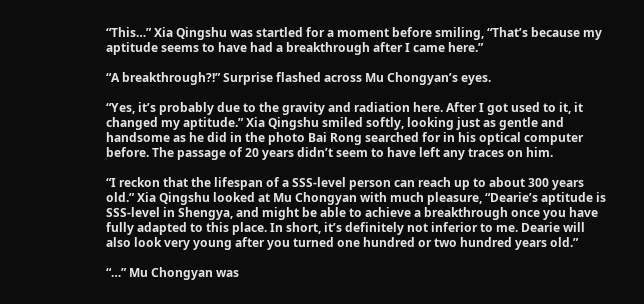“This…” Xia Qingshu was startled for a moment before smiling, “That’s because my aptitude seems to have had a breakthrough after I came here.”

“A breakthrough?!” Surprise flashed across Mu Chongyan’s eyes.

“Yes, it’s probably due to the gravity and radiation here. After I got used to it, it changed my aptitude.” Xia Qingshu smiled softly, looking just as gentle and handsome as he did in the photo Bai Rong searched for in his optical computer before. The passage of 20 years didn’t seem to have left any traces on him.

“I reckon that the lifespan of a SSS-level person can reach up to about 300 years old.” Xia Qingshu looked at Mu Chongyan with much pleasure, “Dearie’s aptitude is SSS-level in Shengya, and might be able to achieve a breakthrough once you have fully adapted to this place. In short, it’s definitely not inferior to me. Dearie will also look very young after you turned one hundred or two hundred years old.”

“…” Mu Chongyan was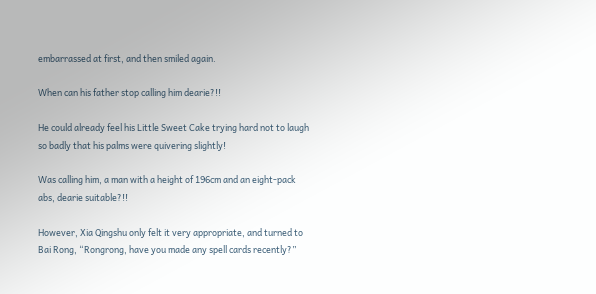embarrassed at first, and then smiled again.

When can his father stop calling him dearie?!!

He could already feel his Little Sweet Cake trying hard not to laugh so badly that his palms were quivering slightly!

Was calling him, a man with a height of 196cm and an eight-pack abs, dearie suitable?!!

However, Xia Qingshu only felt it very appropriate, and turned to Bai Rong, “Rongrong, have you made any spell cards recently?”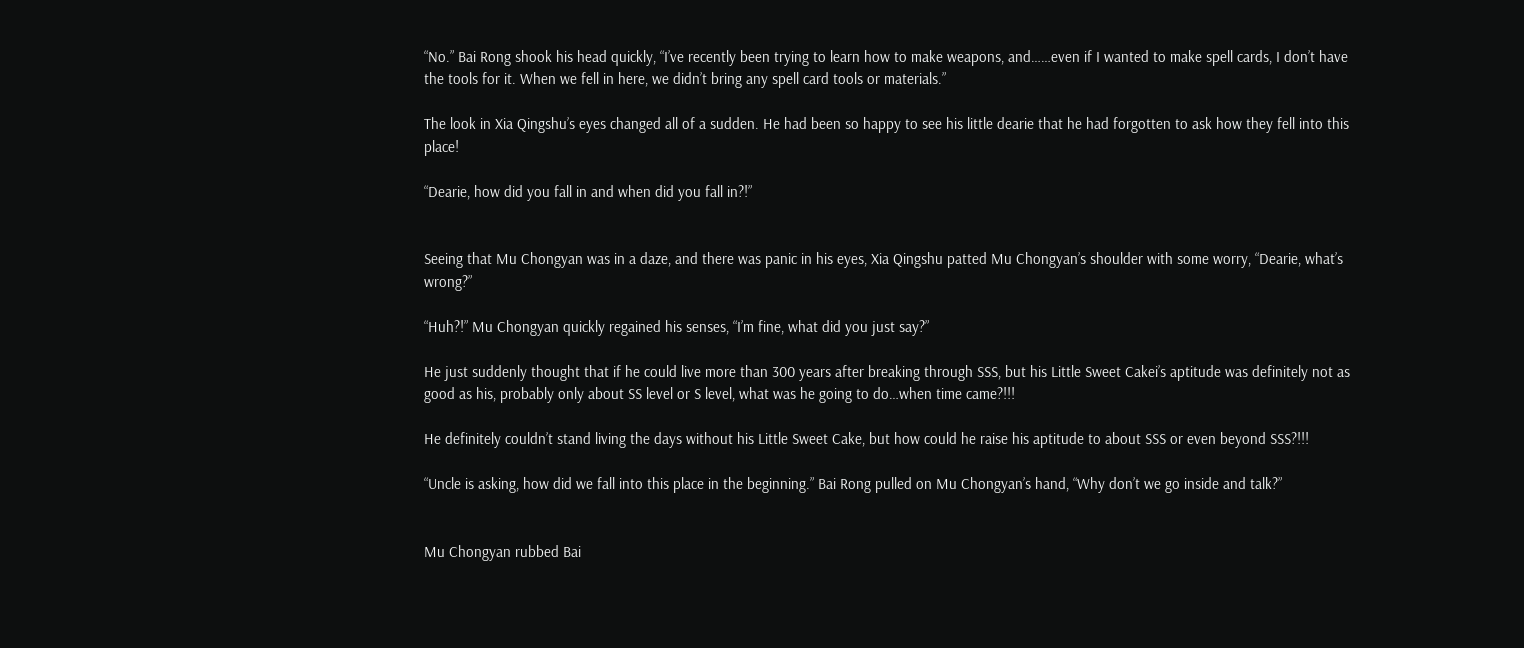“No.” Bai Rong shook his head quickly, “I’ve recently been trying to learn how to make weapons, and……even if I wanted to make spell cards, I don’t have the tools for it. When we fell in here, we didn’t bring any spell card tools or materials.”

The look in Xia Qingshu’s eyes changed all of a sudden. He had been so happy to see his little dearie that he had forgotten to ask how they fell into this place!

“Dearie, how did you fall in and when did you fall in?!”


Seeing that Mu Chongyan was in a daze, and there was panic in his eyes, Xia Qingshu patted Mu Chongyan’s shoulder with some worry, “Dearie, what’s wrong?”

“Huh?!” Mu Chongyan quickly regained his senses, “I’m fine, what did you just say?”

He just suddenly thought that if he could live more than 300 years after breaking through SSS, but his Little Sweet Cakei’s aptitude was definitely not as good as his, probably only about SS level or S level, what was he going to do…when time came?!!!

He definitely couldn’t stand living the days without his Little Sweet Cake, but how could he raise his aptitude to about SSS or even beyond SSS?!!!

“Uncle is asking, how did we fall into this place in the beginning.” Bai Rong pulled on Mu Chongyan’s hand, “Why don’t we go inside and talk?”


Mu Chongyan rubbed Bai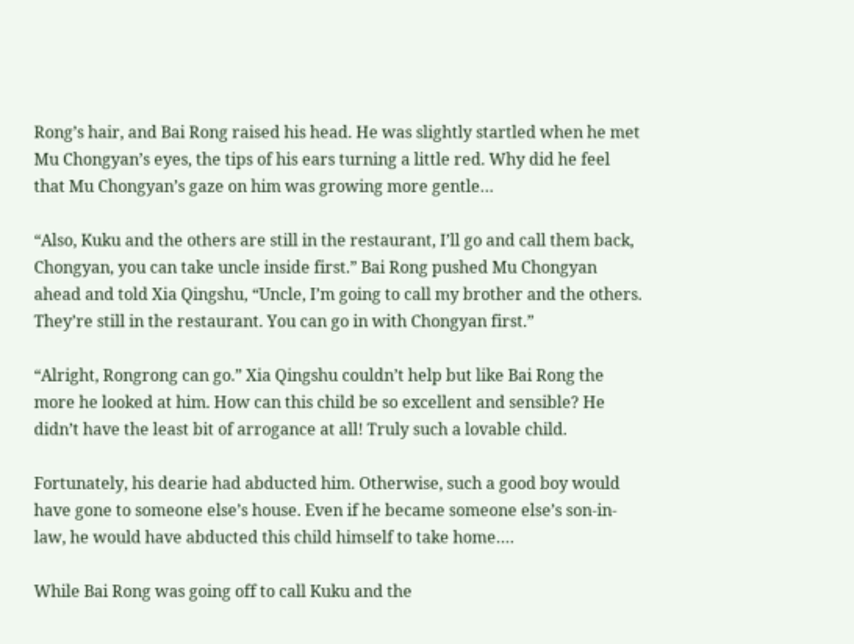Rong’s hair, and Bai Rong raised his head. He was slightly startled when he met Mu Chongyan’s eyes, the tips of his ears turning a little red. Why did he feel that Mu Chongyan’s gaze on him was growing more gentle…

“Also, Kuku and the others are still in the restaurant, I’ll go and call them back, Chongyan, you can take uncle inside first.” Bai Rong pushed Mu Chongyan ahead and told Xia Qingshu, “Uncle, I’m going to call my brother and the others. They’re still in the restaurant. You can go in with Chongyan first.”

“Alright, Rongrong can go.” Xia Qingshu couldn’t help but like Bai Rong the more he looked at him. How can this child be so excellent and sensible? He didn’t have the least bit of arrogance at all! Truly such a lovable child.

Fortunately, his dearie had abducted him. Otherwise, such a good boy would have gone to someone else’s house. Even if he became someone else’s son-in-law, he would have abducted this child himself to take home….

While Bai Rong was going off to call Kuku and the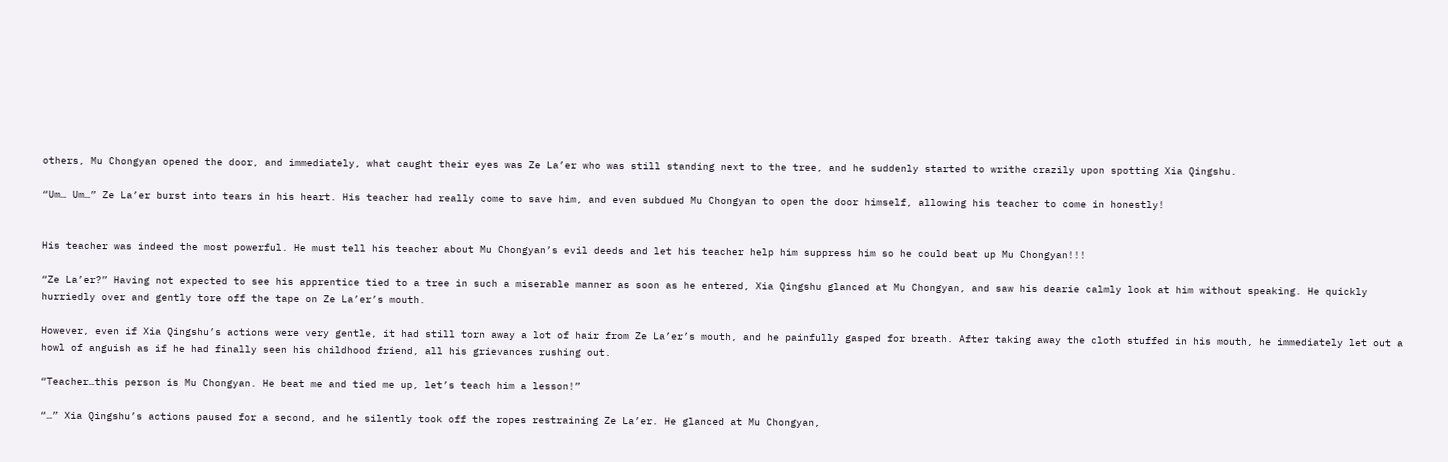others, Mu Chongyan opened the door, and immediately, what caught their eyes was Ze La’er who was still standing next to the tree, and he suddenly started to writhe crazily upon spotting Xia Qingshu.

“Um… Um…” Ze La’er burst into tears in his heart. His teacher had really come to save him, and even subdued Mu Chongyan to open the door himself, allowing his teacher to come in honestly!


His teacher was indeed the most powerful. He must tell his teacher about Mu Chongyan’s evil deeds and let his teacher help him suppress him so he could beat up Mu Chongyan!!!

“Ze La’er?” Having not expected to see his apprentice tied to a tree in such a miserable manner as soon as he entered, Xia Qingshu glanced at Mu Chongyan, and saw his dearie calmly look at him without speaking. He quickly hurriedly over and gently tore off the tape on Ze La’er’s mouth.

However, even if Xia Qingshu’s actions were very gentle, it had still torn away a lot of hair from Ze La’er’s mouth, and he painfully gasped for breath. After taking away the cloth stuffed in his mouth, he immediately let out a howl of anguish as if he had finally seen his childhood friend, all his grievances rushing out.

“Teacher…this person is Mu Chongyan. He beat me and tied me up, let’s teach him a lesson!”

“…” Xia Qingshu’s actions paused for a second, and he silently took off the ropes restraining Ze La’er. He glanced at Mu Chongyan,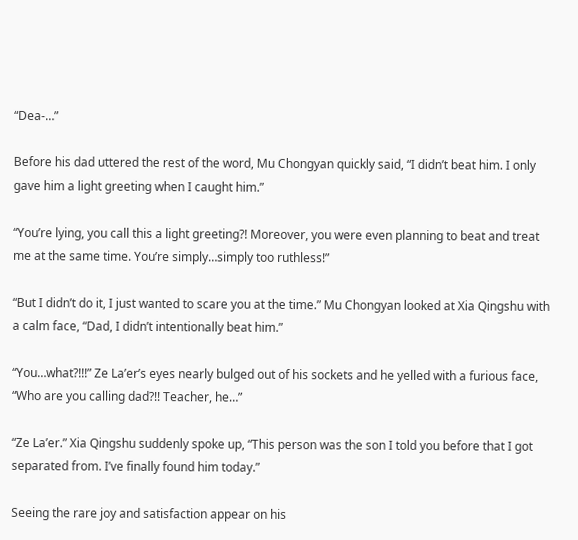“Dea-…”

Before his dad uttered the rest of the word, Mu Chongyan quickly said, “I didn’t beat him. I only gave him a light greeting when I caught him.”

“You’re lying, you call this a light greeting?! Moreover, you were even planning to beat and treat me at the same time. You’re simply…simply too ruthless!”

“But I didn’t do it, I just wanted to scare you at the time.” Mu Chongyan looked at Xia Qingshu with a calm face, “Dad, I didn’t intentionally beat him.”

“You…what?!!!” Ze La’er’s eyes nearly bulged out of his sockets and he yelled with a furious face, “Who are you calling dad?!! Teacher, he…”

“Ze La’er.” Xia Qingshu suddenly spoke up, “This person was the son I told you before that I got separated from. I’ve finally found him today.”

Seeing the rare joy and satisfaction appear on his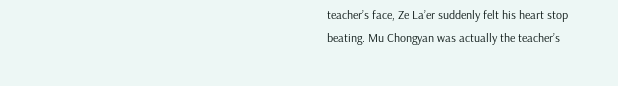teacher’s face, Ze La’er suddenly felt his heart stop beating. Mu Chongyan was actually the teacher’s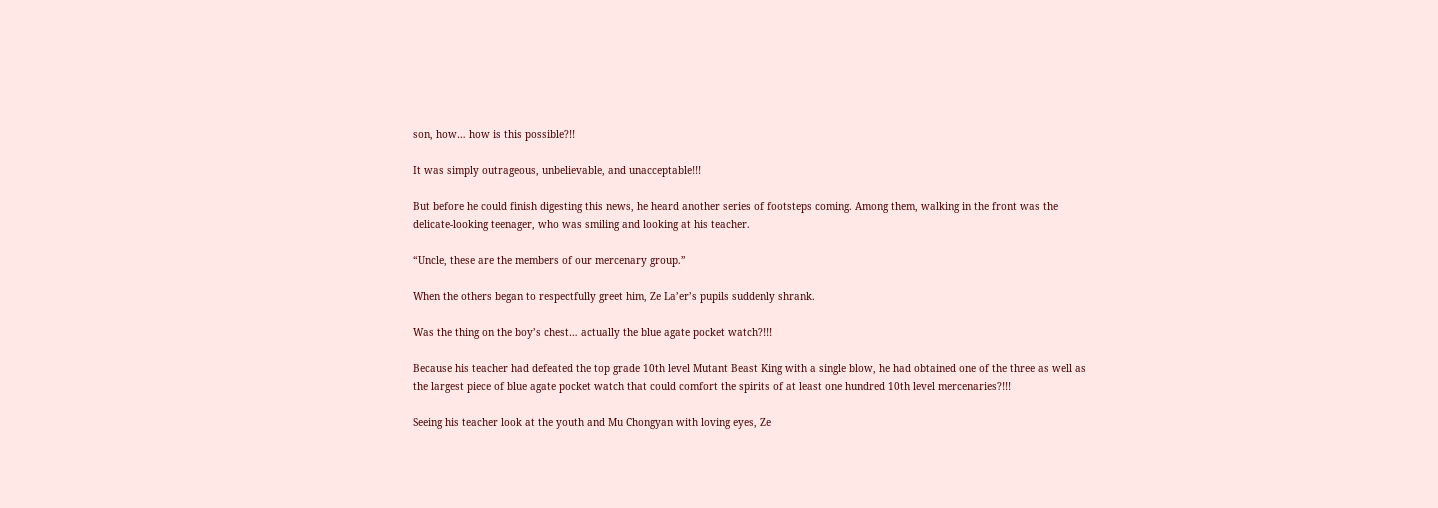son, how… how is this possible?!!

It was simply outrageous, unbelievable, and unacceptable!!!

But before he could finish digesting this news, he heard another series of footsteps coming. Among them, walking in the front was the delicate-looking teenager, who was smiling and looking at his teacher.

“Uncle, these are the members of our mercenary group.”

When the others began to respectfully greet him, Ze La’er’s pupils suddenly shrank.

Was the thing on the boy’s chest… actually the blue agate pocket watch?!!!

Because his teacher had defeated the top grade 10th level Mutant Beast King with a single blow, he had obtained one of the three as well as the largest piece of blue agate pocket watch that could comfort the spirits of at least one hundred 10th level mercenaries?!!!

Seeing his teacher look at the youth and Mu Chongyan with loving eyes, Ze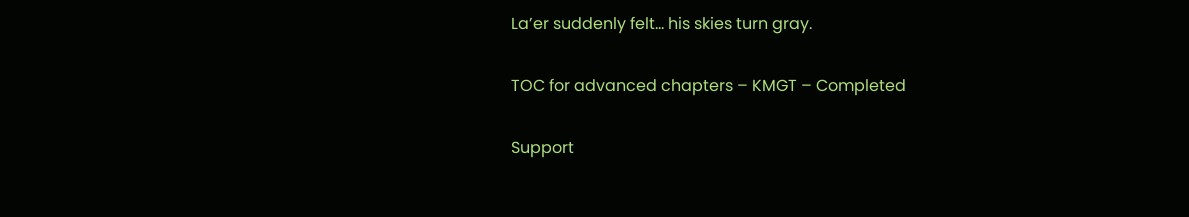La’er suddenly felt… his skies turn gray.

TOC for advanced chapters – KMGT – Completed

Support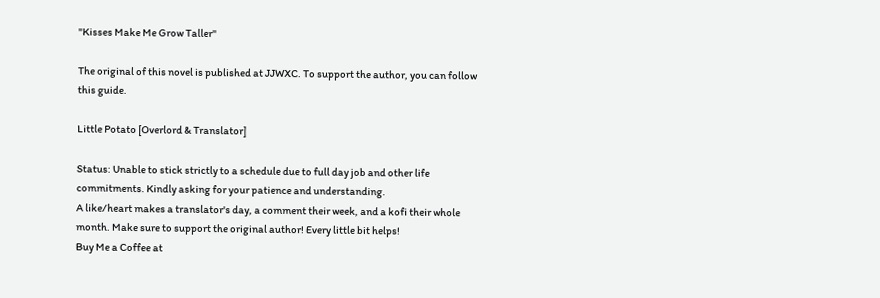"Kisses Make Me Grow Taller"

The original of this novel is published at JJWXC. To support the author, you can follow this guide.

Little Potato [Overlord & Translator]

Status: Unable to stick strictly to a schedule due to full day job and other life commitments. Kindly asking for your patience and understanding.
A like/heart makes a translator's day, a comment their week, and a kofi their whole month. Make sure to support the original author! Every little bit helps!
Buy Me a Coffee at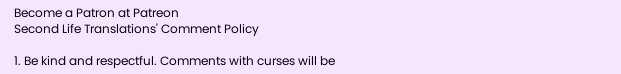Become a Patron at Patreon
Second Life Translations' Comment Policy

1. Be kind and respectful. Comments with curses will be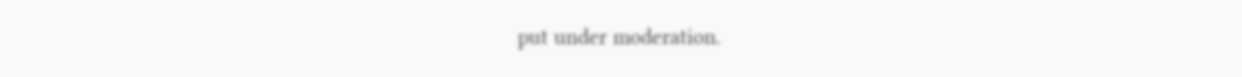put under moderation.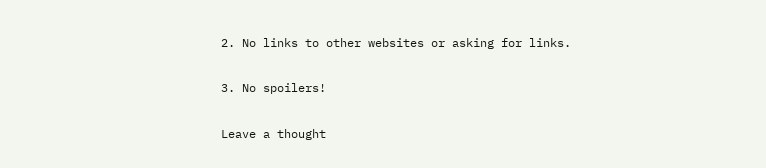2. No links to other websites or asking for links.

3. No spoilers!

Leave a thought